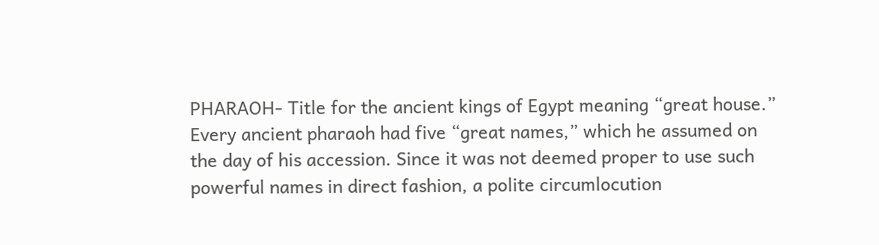PHARAOH- Title for the ancient kings of Egypt meaning “great house.” Every ancient pharaoh had five “great names,” which he assumed on the day of his accession. Since it was not deemed proper to use such powerful names in direct fashion, a polite circumlocution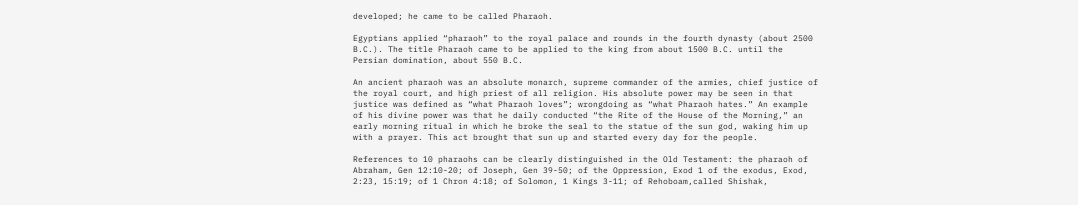developed; he came to be called Pharaoh.

Egyptians applied “pharaoh” to the royal palace and rounds in the fourth dynasty (about 2500 B.C.). The title Pharaoh came to be applied to the king from about 1500 B.C. until the Persian domination, about 550 B.C.

An ancient pharaoh was an absolute monarch, supreme commander of the armies, chief justice of the royal court, and high priest of all religion. His absolute power may be seen in that justice was defined as “what Pharaoh loves”; wrongdoing as “what Pharaoh hates.” An example of his divine power was that he daily conducted “the Rite of the House of the Morning,” an early morning ritual in which he broke the seal to the statue of the sun god, waking him up with a prayer. This act brought that sun up and started every day for the people.

References to 10 pharaohs can be clearly distinguished in the Old Testament: the pharaoh of Abraham, Gen 12:10-20; of Joseph, Gen 39-50; of the Oppression, Exod 1 of the exodus, Exod, 2:23, 15:19; of 1 Chron 4:18; of Solomon, 1 Kings 3-11; of Rehoboam,called Shishak,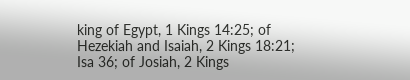king of Egypt, 1 Kings 14:25; of Hezekiah and Isaiah, 2 Kings 18:21; Isa 36; of Josiah, 2 Kings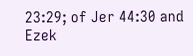23:29; of Jer 44:30 and Ezek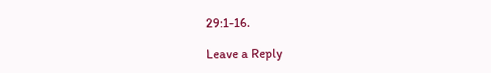29:1-16.

Leave a Reply